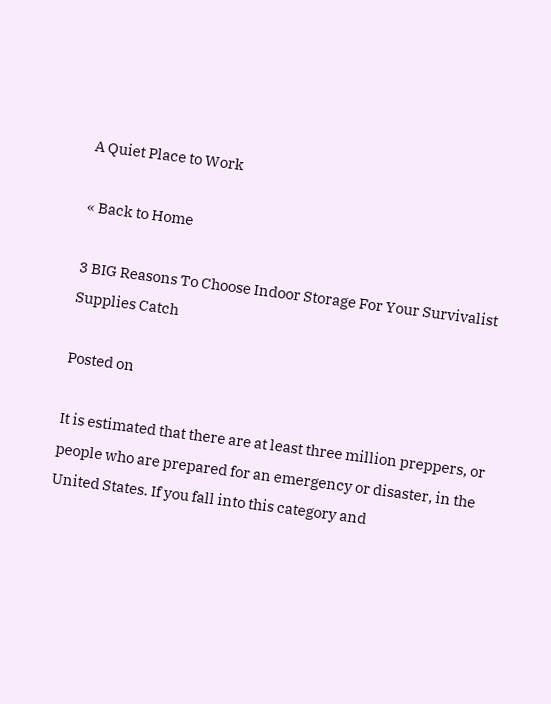A Quiet Place to Work

« Back to Home

3 BIG Reasons To Choose Indoor Storage For Your Survivalist Supplies Catch

Posted on

It is estimated that there are at least three million preppers, or people who are prepared for an emergency or disaster, in the United States. If you fall into this category and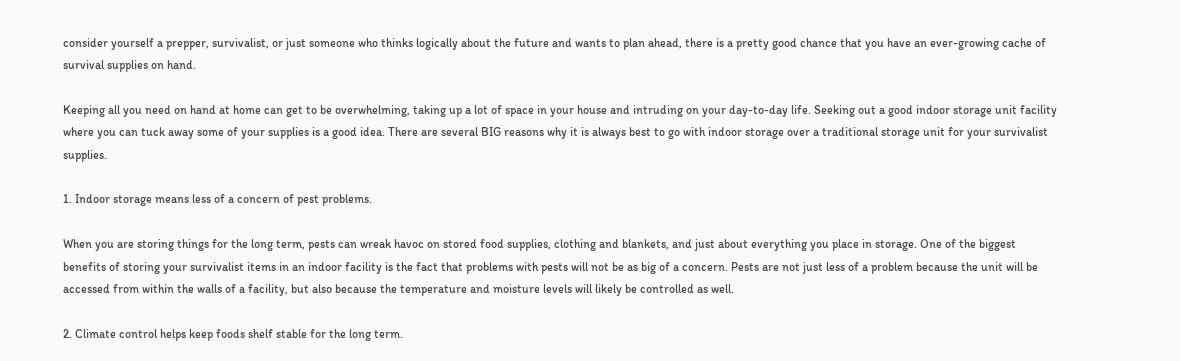consider yourself a prepper, survivalist, or just someone who thinks logically about the future and wants to plan ahead, there is a pretty good chance that you have an ever-growing cache of survival supplies on hand.

Keeping all you need on hand at home can get to be overwhelming, taking up a lot of space in your house and intruding on your day-to-day life. Seeking out a good indoor storage unit facility where you can tuck away some of your supplies is a good idea. There are several BIG reasons why it is always best to go with indoor storage over a traditional storage unit for your survivalist supplies.

1. Indoor storage means less of a concern of pest problems.

When you are storing things for the long term, pests can wreak havoc on stored food supplies, clothing and blankets, and just about everything you place in storage. One of the biggest benefits of storing your survivalist items in an indoor facility is the fact that problems with pests will not be as big of a concern. Pests are not just less of a problem because the unit will be accessed from within the walls of a facility, but also because the temperature and moisture levels will likely be controlled as well.

2. Climate control helps keep foods shelf stable for the long term.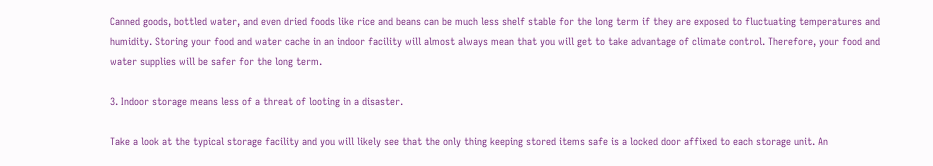Canned goods, bottled water, and even dried foods like rice and beans can be much less shelf stable for the long term if they are exposed to fluctuating temperatures and humidity. Storing your food and water cache in an indoor facility will almost always mean that you will get to take advantage of climate control. Therefore, your food and water supplies will be safer for the long term.

3. Indoor storage means less of a threat of looting in a disaster.

Take a look at the typical storage facility and you will likely see that the only thing keeping stored items safe is a locked door affixed to each storage unit. An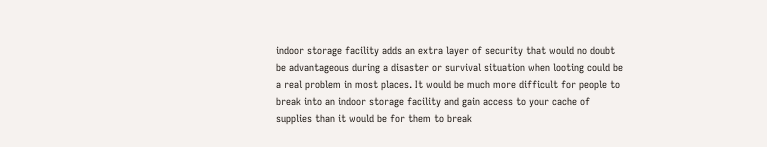indoor storage facility adds an extra layer of security that would no doubt be advantageous during a disaster or survival situation when looting could be a real problem in most places. It would be much more difficult for people to break into an indoor storage facility and gain access to your cache of supplies than it would be for them to break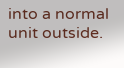into a normal unit outside.